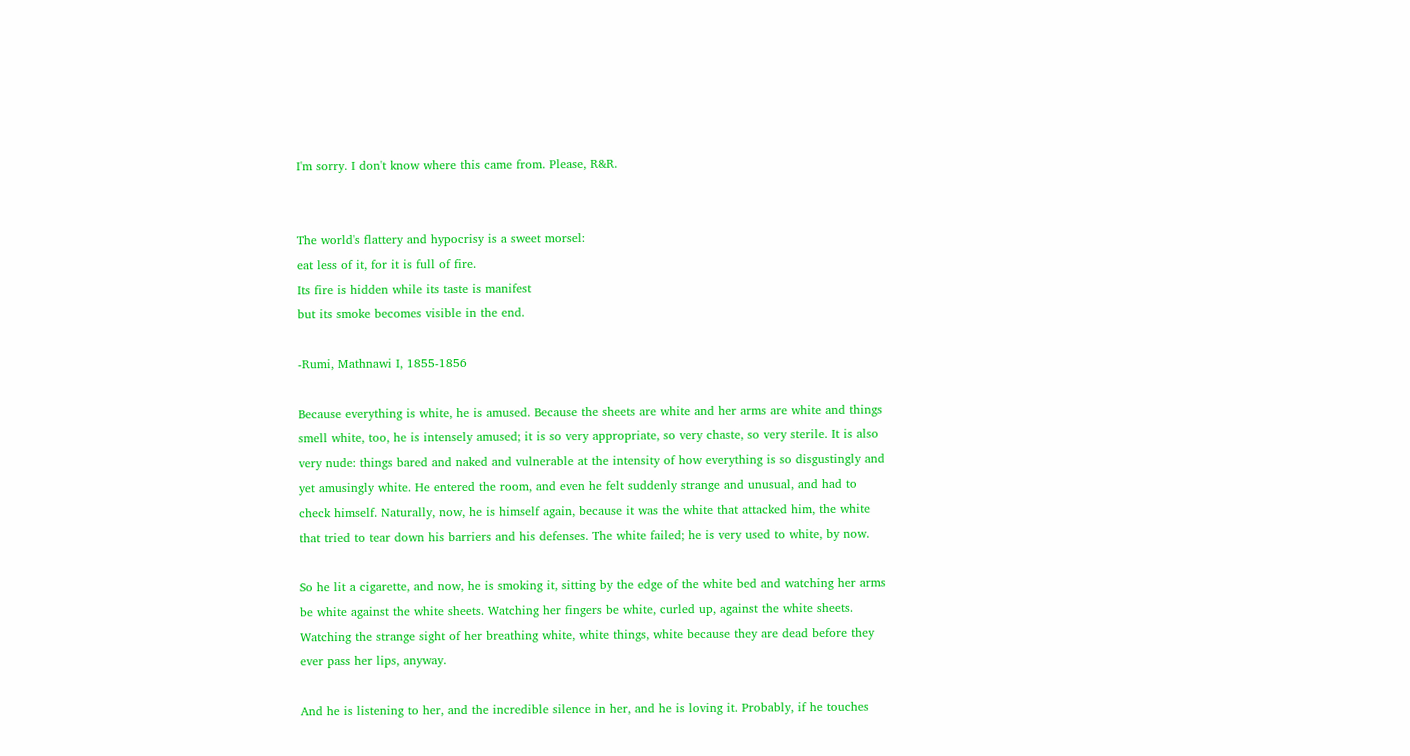I'm sorry. I don't know where this came from. Please, R&R.


The world's flattery and hypocrisy is a sweet morsel:
eat less of it, for it is full of fire.
Its fire is hidden while its taste is manifest
but its smoke becomes visible in the end.

-Rumi, Mathnawi I, 1855-1856

Because everything is white, he is amused. Because the sheets are white and her arms are white and things smell white, too, he is intensely amused; it is so very appropriate, so very chaste, so very sterile. It is also very nude: things bared and naked and vulnerable at the intensity of how everything is so disgustingly and yet amusingly white. He entered the room, and even he felt suddenly strange and unusual, and had to check himself. Naturally, now, he is himself again, because it was the white that attacked him, the white that tried to tear down his barriers and his defenses. The white failed; he is very used to white, by now.

So he lit a cigarette, and now, he is smoking it, sitting by the edge of the white bed and watching her arms be white against the white sheets. Watching her fingers be white, curled up, against the white sheets. Watching the strange sight of her breathing white, white things, white because they are dead before they ever pass her lips, anyway.

And he is listening to her, and the incredible silence in her, and he is loving it. Probably, if he touches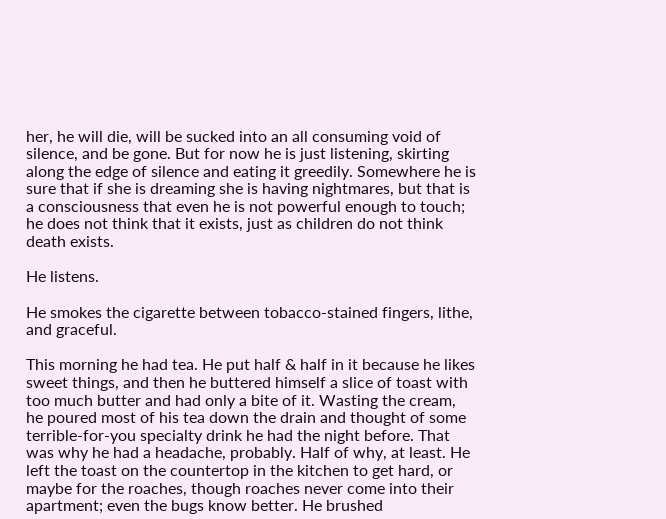her, he will die, will be sucked into an all consuming void of silence, and be gone. But for now he is just listening, skirting along the edge of silence and eating it greedily. Somewhere he is sure that if she is dreaming she is having nightmares, but that is a consciousness that even he is not powerful enough to touch; he does not think that it exists, just as children do not think death exists.

He listens.

He smokes the cigarette between tobacco-stained fingers, lithe, and graceful.

This morning he had tea. He put half & half in it because he likes sweet things, and then he buttered himself a slice of toast with too much butter and had only a bite of it. Wasting the cream, he poured most of his tea down the drain and thought of some terrible-for-you specialty drink he had the night before. That was why he had a headache, probably. Half of why, at least. He left the toast on the countertop in the kitchen to get hard, or maybe for the roaches, though roaches never come into their apartment; even the bugs know better. He brushed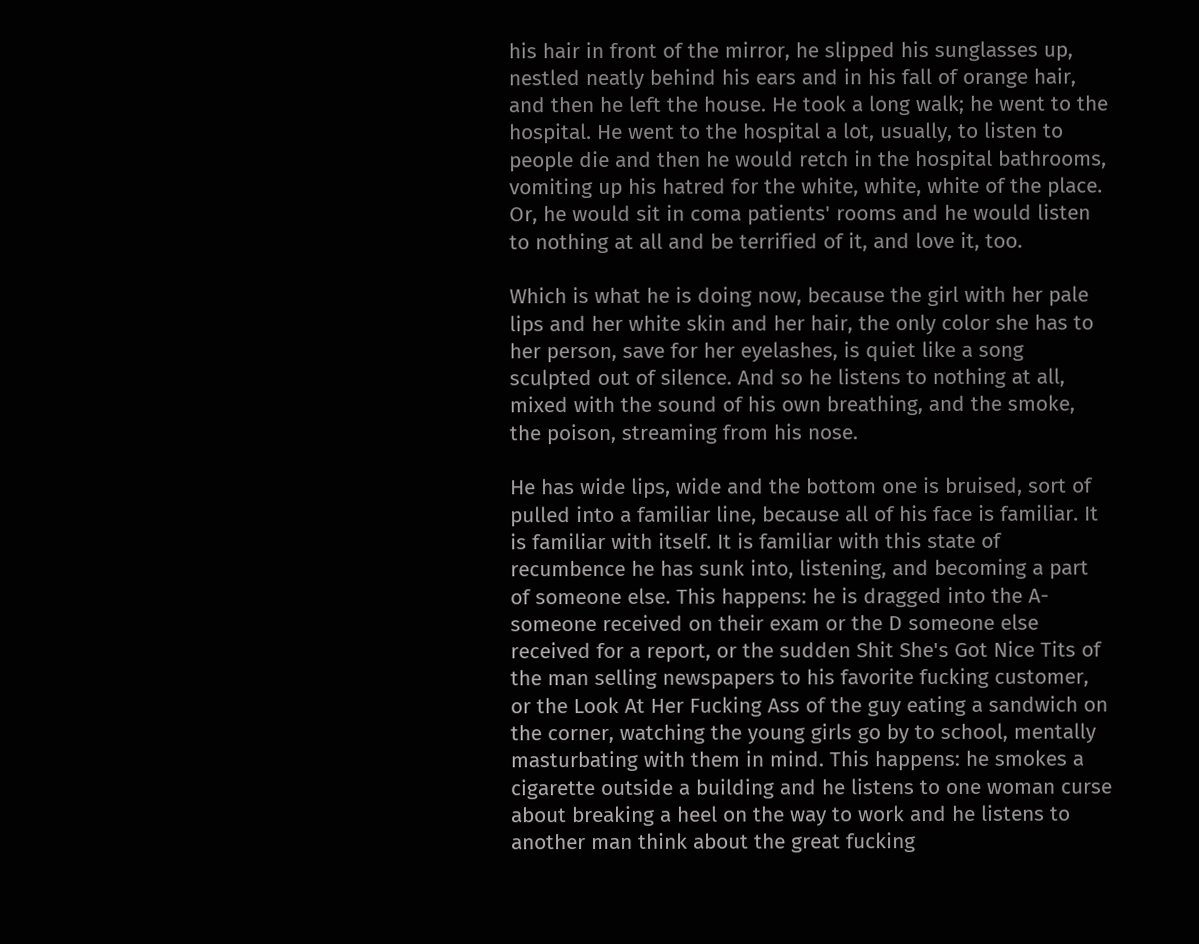his hair in front of the mirror, he slipped his sunglasses up, nestled neatly behind his ears and in his fall of orange hair, and then he left the house. He took a long walk; he went to the hospital. He went to the hospital a lot, usually, to listen to people die and then he would retch in the hospital bathrooms, vomiting up his hatred for the white, white, white of the place. Or, he would sit in coma patients' rooms and he would listen to nothing at all and be terrified of it, and love it, too.

Which is what he is doing now, because the girl with her pale lips and her white skin and her hair, the only color she has to her person, save for her eyelashes, is quiet like a song sculpted out of silence. And so he listens to nothing at all, mixed with the sound of his own breathing, and the smoke, the poison, streaming from his nose.

He has wide lips, wide and the bottom one is bruised, sort of pulled into a familiar line, because all of his face is familiar. It is familiar with itself. It is familiar with this state of recumbence he has sunk into, listening, and becoming a part of someone else. This happens: he is dragged into the A- someone received on their exam or the D someone else received for a report, or the sudden Shit She's Got Nice Tits of the man selling newspapers to his favorite fucking customer, or the Look At Her Fucking Ass of the guy eating a sandwich on the corner, watching the young girls go by to school, mentally masturbating with them in mind. This happens: he smokes a cigarette outside a building and he listens to one woman curse about breaking a heel on the way to work and he listens to another man think about the great fucking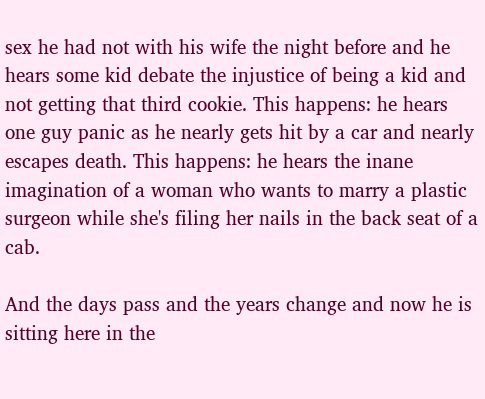sex he had not with his wife the night before and he hears some kid debate the injustice of being a kid and not getting that third cookie. This happens: he hears one guy panic as he nearly gets hit by a car and nearly escapes death. This happens: he hears the inane imagination of a woman who wants to marry a plastic surgeon while she's filing her nails in the back seat of a cab.

And the days pass and the years change and now he is sitting here in the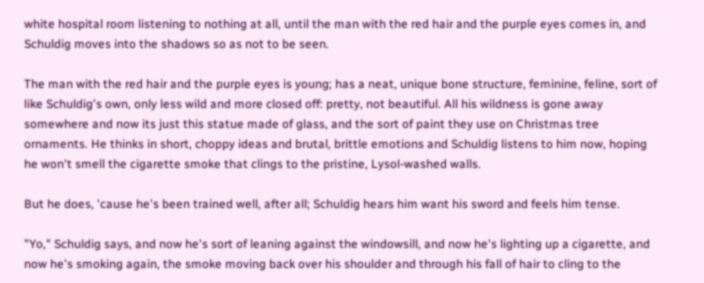white hospital room listening to nothing at all, until the man with the red hair and the purple eyes comes in, and Schuldig moves into the shadows so as not to be seen.

The man with the red hair and the purple eyes is young; has a neat, unique bone structure, feminine, feline, sort of like Schuldig's own, only less wild and more closed off: pretty, not beautiful. All his wildness is gone away somewhere and now its just this statue made of glass, and the sort of paint they use on Christmas tree ornaments. He thinks in short, choppy ideas and brutal, brittle emotions and Schuldig listens to him now, hoping he won't smell the cigarette smoke that clings to the pristine, Lysol-washed walls.

But he does, 'cause he's been trained well, after all; Schuldig hears him want his sword and feels him tense.

"Yo," Schuldig says, and now he's sort of leaning against the windowsill, and now he's lighting up a cigarette, and now he's smoking again, the smoke moving back over his shoulder and through his fall of hair to cling to the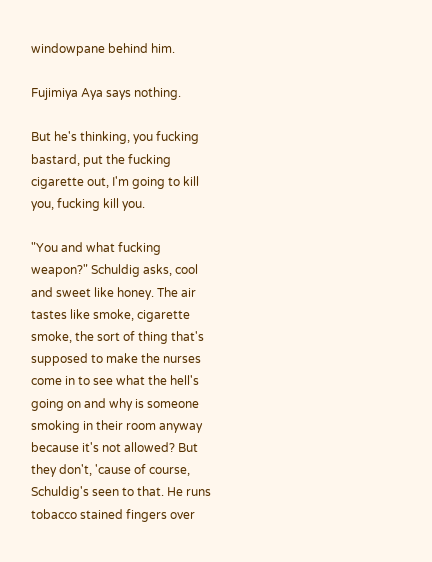windowpane behind him.

Fujimiya Aya says nothing.

But he's thinking, you fucking bastard, put the fucking cigarette out, I'm going to kill you, fucking kill you.

"You and what fucking weapon?" Schuldig asks, cool and sweet like honey. The air tastes like smoke, cigarette smoke, the sort of thing that's supposed to make the nurses come in to see what the hell's going on and why is someone smoking in their room anyway because it's not allowed? But they don't, 'cause of course, Schuldig's seen to that. He runs tobacco stained fingers over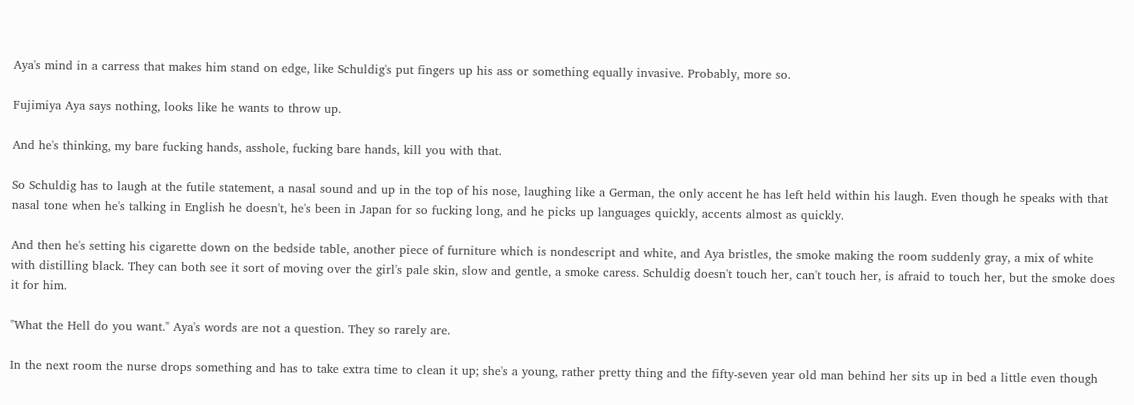Aya's mind in a carress that makes him stand on edge, like Schuldig's put fingers up his ass or something equally invasive. Probably, more so.

Fujimiya Aya says nothing, looks like he wants to throw up.

And he's thinking, my bare fucking hands, asshole, fucking bare hands, kill you with that.

So Schuldig has to laugh at the futile statement, a nasal sound and up in the top of his nose, laughing like a German, the only accent he has left held within his laugh. Even though he speaks with that nasal tone when he's talking in English he doesn't, he's been in Japan for so fucking long, and he picks up languages quickly, accents almost as quickly.

And then he's setting his cigarette down on the bedside table, another piece of furniture which is nondescript and white, and Aya bristles, the smoke making the room suddenly gray, a mix of white with distilling black. They can both see it sort of moving over the girl's pale skin, slow and gentle, a smoke caress. Schuldig doesn't touch her, can't touch her, is afraid to touch her, but the smoke does it for him.

"What the Hell do you want." Aya's words are not a question. They so rarely are.

In the next room the nurse drops something and has to take extra time to clean it up; she's a young, rather pretty thing and the fifty-seven year old man behind her sits up in bed a little even though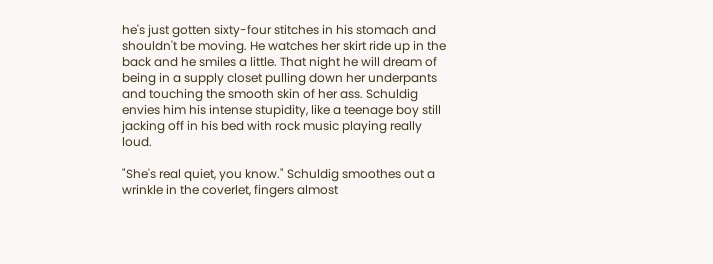he's just gotten sixty-four stitches in his stomach and shouldn't be moving. He watches her skirt ride up in the back and he smiles a little. That night he will dream of being in a supply closet pulling down her underpants and touching the smooth skin of her ass. Schuldig envies him his intense stupidity, like a teenage boy still jacking off in his bed with rock music playing really loud.

"She's real quiet, you know." Schuldig smoothes out a wrinkle in the coverlet, fingers almost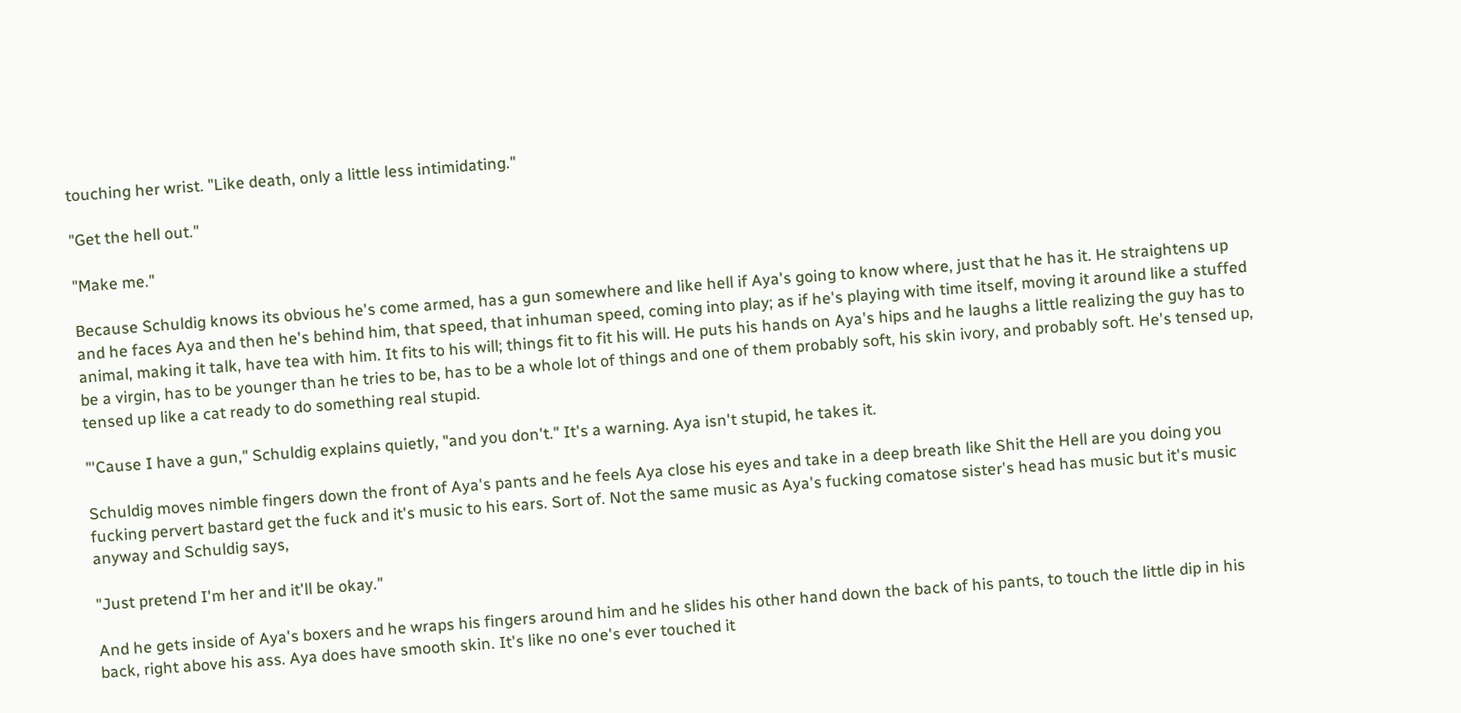touching her wrist. "Like death, only a little less intimidating."

"Get the hell out."

"Make me."

Because Schuldig knows its obvious he's come armed, has a gun somewhere and like hell if Aya's going to know where, just that he has it. He straightens up and he faces Aya and then he's behind him, that speed, that inhuman speed, coming into play; as if he's playing with time itself, moving it around like a stuffed animal, making it talk, have tea with him. It fits to his will; things fit to fit his will. He puts his hands on Aya's hips and he laughs a little realizing the guy has to be a virgin, has to be younger than he tries to be, has to be a whole lot of things and one of them probably soft, his skin ivory, and probably soft. He's tensed up, tensed up like a cat ready to do something real stupid.

"'Cause I have a gun," Schuldig explains quietly, "and you don't." It's a warning. Aya isn't stupid, he takes it.

Schuldig moves nimble fingers down the front of Aya's pants and he feels Aya close his eyes and take in a deep breath like Shit the Hell are you doing you fucking pervert bastard get the fuck and it's music to his ears. Sort of. Not the same music as Aya's fucking comatose sister's head has music but it's music anyway and Schuldig says,

"Just pretend I'm her and it'll be okay."

And he gets inside of Aya's boxers and he wraps his fingers around him and he slides his other hand down the back of his pants, to touch the little dip in his back, right above his ass. Aya does have smooth skin. It's like no one's ever touched it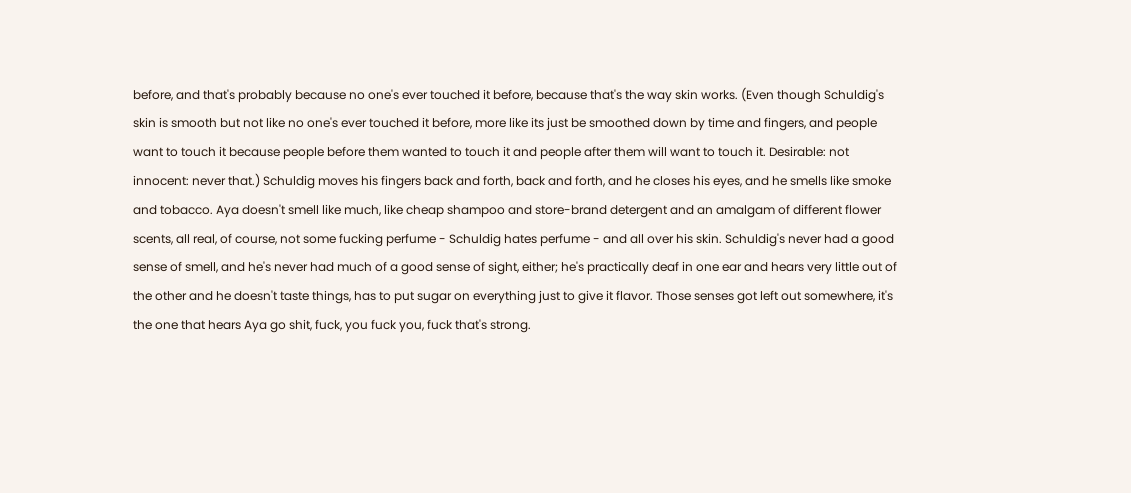before, and that's probably because no one's ever touched it before, because that's the way skin works. (Even though Schuldig's skin is smooth but not like no one's ever touched it before, more like its just be smoothed down by time and fingers, and people want to touch it because people before them wanted to touch it and people after them will want to touch it. Desirable: not innocent: never that.) Schuldig moves his fingers back and forth, back and forth, and he closes his eyes, and he smells like smoke and tobacco. Aya doesn't smell like much, like cheap shampoo and store-brand detergent and an amalgam of different flower scents, all real, of course, not some fucking perfume - Schuldig hates perfume - and all over his skin. Schuldig's never had a good sense of smell, and he's never had much of a good sense of sight, either; he's practically deaf in one ear and hears very little out of the other and he doesn't taste things, has to put sugar on everything just to give it flavor. Those senses got left out somewhere, it's the one that hears Aya go shit, fuck, you fuck you, fuck that's strong.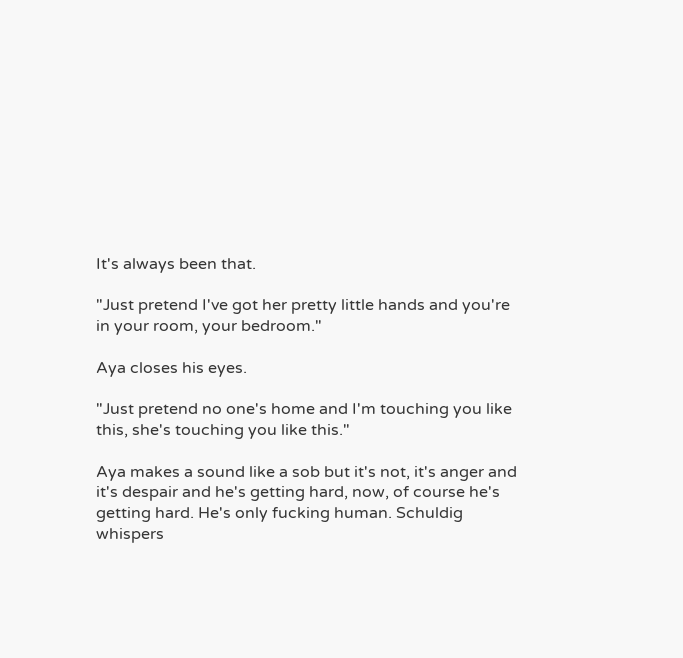It's always been that.

"Just pretend I've got her pretty little hands and you're in your room, your bedroom."

Aya closes his eyes.

"Just pretend no one's home and I'm touching you like this, she's touching you like this."

Aya makes a sound like a sob but it's not, it's anger and it's despair and he's getting hard, now, of course he's getting hard. He's only fucking human. Schuldig whispers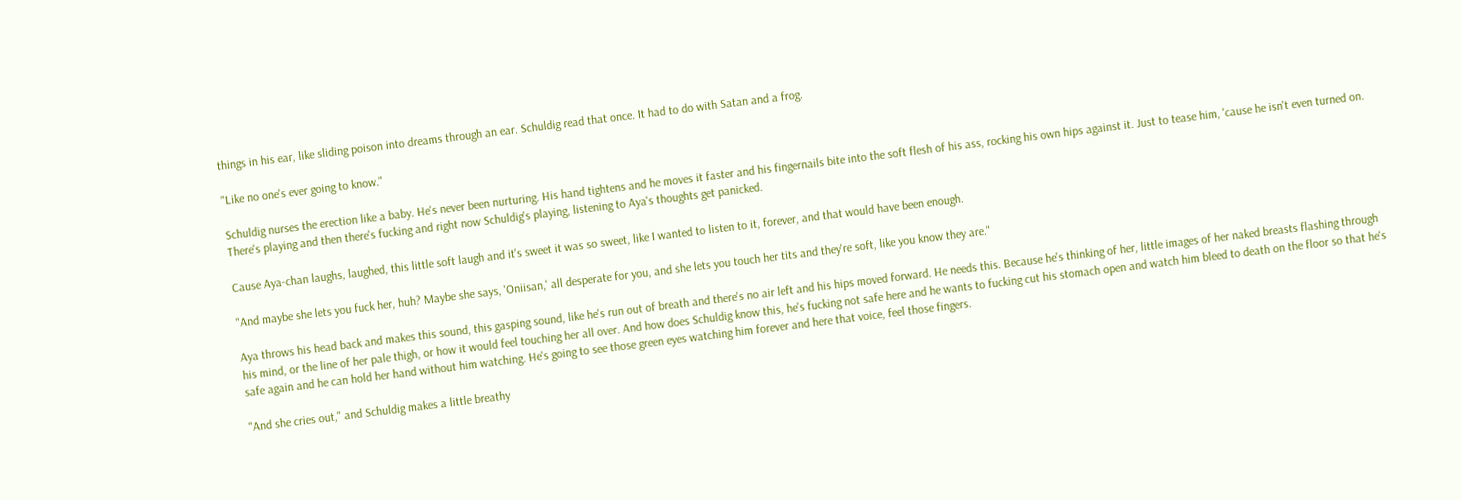things in his ear, like sliding poison into dreams through an ear. Schuldig read that once. It had to do with Satan and a frog.

"Like no one's ever going to know."

Schuldig nurses the erection like a baby. He's never been nurturing. His hand tightens and he moves it faster and his fingernails bite into the soft flesh of his ass, rocking his own hips against it. Just to tease him, 'cause he isn't even turned on. There's playing and then there's fucking and right now Schuldig's playing, listening to Aya's thoughts get panicked.

Cause Aya-chan laughs, laughed, this little soft laugh and it's sweet it was so sweet, like I wanted to listen to it, forever, and that would have been enough.

"And maybe she lets you fuck her, huh? Maybe she says, 'Oniisan,' all desperate for you, and she lets you touch her tits and they're soft, like you know they are."

Aya throws his head back and makes this sound, this gasping sound, like he's run out of breath and there's no air left and his hips moved forward. He needs this. Because he's thinking of her, little images of her naked breasts flashing through his mind, or the line of her pale thigh, or how it would feel touching her all over. And how does Schuldig know this, he's fucking not safe here and he wants to fucking cut his stomach open and watch him bleed to death on the floor so that he's safe again and he can hold her hand without him watching. He's going to see those green eyes watching him forever and here that voice, feel those fingers.

"And she cries out," and Schuldig makes a little breathy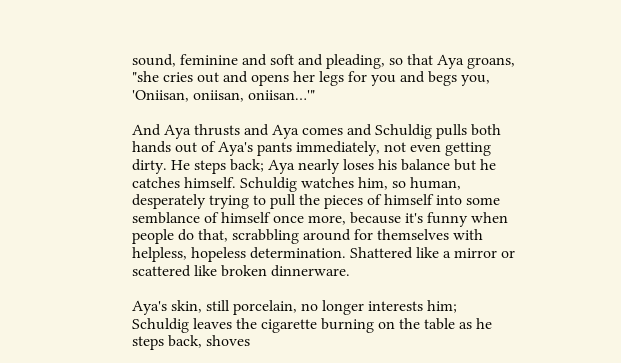sound, feminine and soft and pleading, so that Aya groans, "she cries out and opens her legs for you and begs you, 'Oniisan, oniisan, oniisan…'"

And Aya thrusts and Aya comes and Schuldig pulls both hands out of Aya's pants immediately, not even getting dirty. He steps back; Aya nearly loses his balance but he catches himself. Schuldig watches him, so human, desperately trying to pull the pieces of himself into some semblance of himself once more, because it's funny when people do that, scrabbling around for themselves with helpless, hopeless determination. Shattered like a mirror or scattered like broken dinnerware.

Aya's skin, still porcelain, no longer interests him; Schuldig leaves the cigarette burning on the table as he steps back, shoves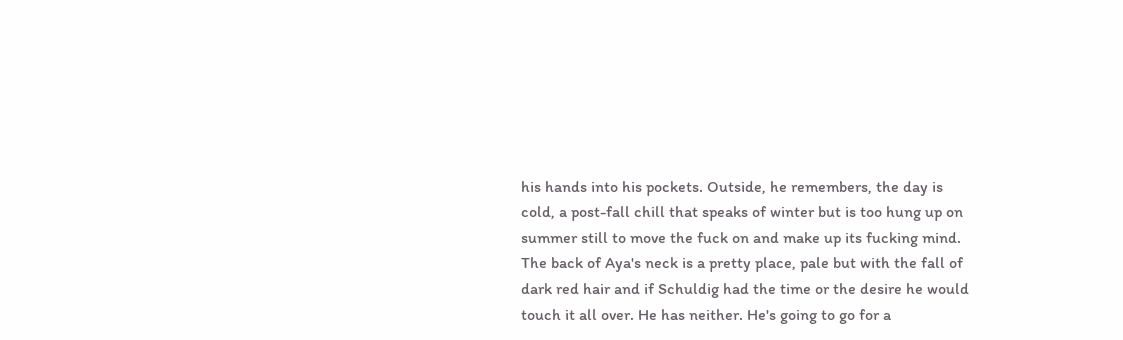his hands into his pockets. Outside, he remembers, the day is cold, a post-fall chill that speaks of winter but is too hung up on summer still to move the fuck on and make up its fucking mind. The back of Aya's neck is a pretty place, pale but with the fall of dark red hair and if Schuldig had the time or the desire he would touch it all over. He has neither. He's going to go for a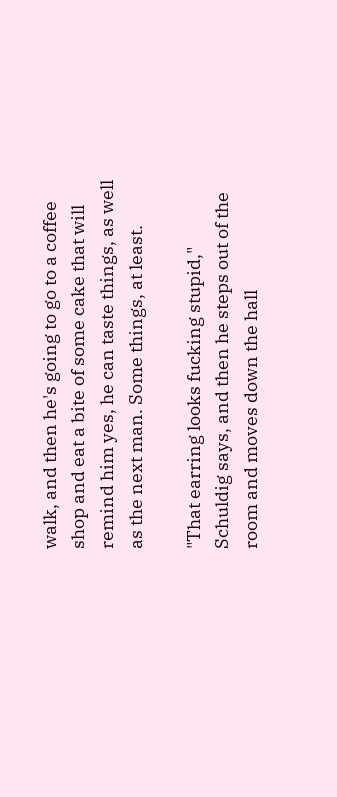walk, and then he's going to go to a coffee shop and eat a bite of some cake that will remind him yes, he can taste things, as well as the next man. Some things, at least.

"That earring looks fucking stupid," Schuldig says, and then he steps out of the room and moves down the hall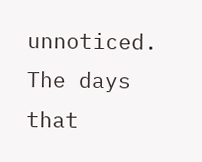unnoticed. The days that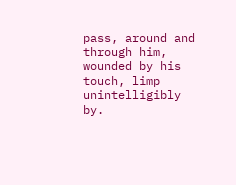pass, around and through him, wounded by his touch, limp unintelligibly by.